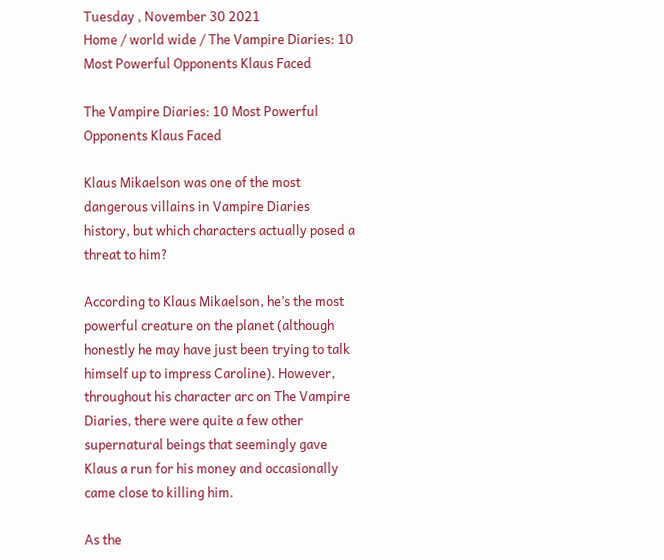Tuesday , November 30 2021
Home / world wide / The Vampire Diaries: 10 Most Powerful Opponents Klaus Faced

The Vampire Diaries: 10 Most Powerful Opponents Klaus Faced

Klaus Mikaelson was one of the most dangerous villains in Vampire Diaries history, but which characters actually posed a threat to him?

According to Klaus Mikaelson, he’s the most powerful creature on the planet (although honestly he may have just been trying to talk himself up to impress Caroline). However, throughout his character arc on The Vampire Diaries, there were quite a few other supernatural beings that seemingly gave Klaus a run for his money and occasionally came close to killing him.

As the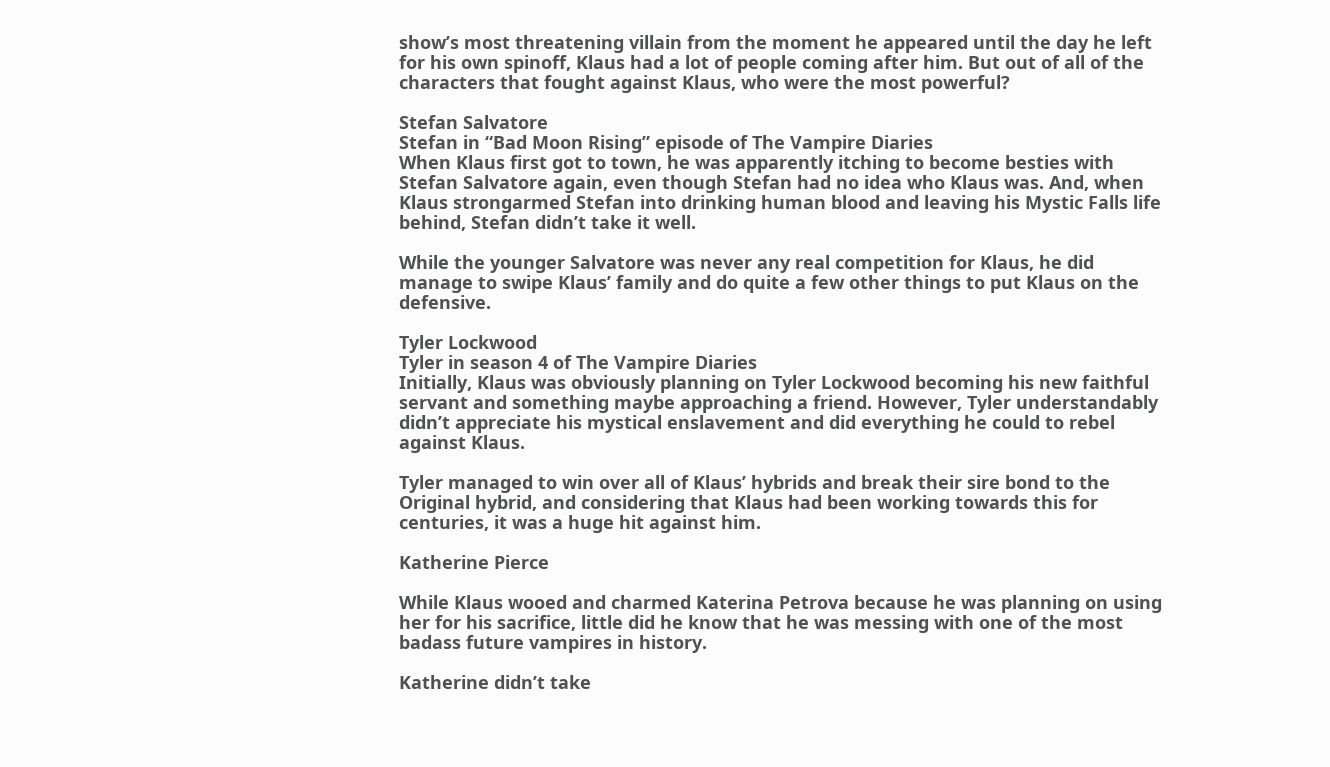show’s most threatening villain from the moment he appeared until the day he left for his own spinoff, Klaus had a lot of people coming after him. But out of all of the characters that fought against Klaus, who were the most powerful?

Stefan Salvatore
Stefan in “Bad Moon Rising” episode of The Vampire Diaries
When Klaus first got to town, he was apparently itching to become besties with Stefan Salvatore again, even though Stefan had no idea who Klaus was. And, when Klaus strongarmed Stefan into drinking human blood and leaving his Mystic Falls life behind, Stefan didn’t take it well.

While the younger Salvatore was never any real competition for Klaus, he did manage to swipe Klaus’ family and do quite a few other things to put Klaus on the defensive.

Tyler Lockwood
Tyler in season 4 of The Vampire Diaries
Initially, Klaus was obviously planning on Tyler Lockwood becoming his new faithful servant and something maybe approaching a friend. However, Tyler understandably didn’t appreciate his mystical enslavement and did everything he could to rebel against Klaus.

Tyler managed to win over all of Klaus’ hybrids and break their sire bond to the Original hybrid, and considering that Klaus had been working towards this for centuries, it was a huge hit against him.

Katherine Pierce

While Klaus wooed and charmed Katerina Petrova because he was planning on using her for his sacrifice, little did he know that he was messing with one of the most badass future vampires in history.

Katherine didn’t take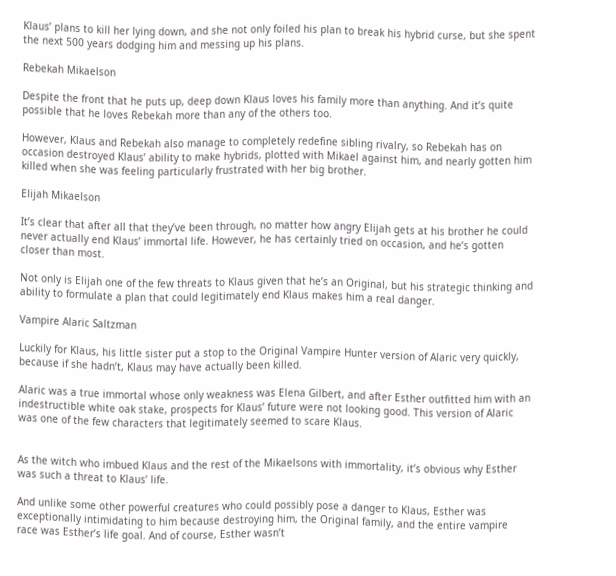Klaus’ plans to kill her lying down, and she not only foiled his plan to break his hybrid curse, but she spent the next 500 years dodging him and messing up his plans.

Rebekah Mikaelson

Despite the front that he puts up, deep down Klaus loves his family more than anything. And it’s quite possible that he loves Rebekah more than any of the others too.

However, Klaus and Rebekah also manage to completely redefine sibling rivalry, so Rebekah has on occasion destroyed Klaus’ ability to make hybrids, plotted with Mikael against him, and nearly gotten him killed when she was feeling particularly frustrated with her big brother.

Elijah Mikaelson

It’s clear that after all that they’ve been through, no matter how angry Elijah gets at his brother he could never actually end Klaus’ immortal life. However, he has certainly tried on occasion, and he’s gotten closer than most.

Not only is Elijah one of the few threats to Klaus given that he’s an Original, but his strategic thinking and ability to formulate a plan that could legitimately end Klaus makes him a real danger.

Vampire Alaric Saltzman

Luckily for Klaus, his little sister put a stop to the Original Vampire Hunter version of Alaric very quickly, because if she hadn’t, Klaus may have actually been killed.

Alaric was a true immortal whose only weakness was Elena Gilbert, and after Esther outfitted him with an indestructible white oak stake, prospects for Klaus’ future were not looking good. This version of Alaric was one of the few characters that legitimately seemed to scare Klaus.


As the witch who imbued Klaus and the rest of the Mikaelsons with immortality, it’s obvious why Esther was such a threat to Klaus’ life.

And unlike some other powerful creatures who could possibly pose a danger to Klaus, Esther was exceptionally intimidating to him because destroying him, the Original family, and the entire vampire race was Esther’s life goal. And of course, Esther wasn’t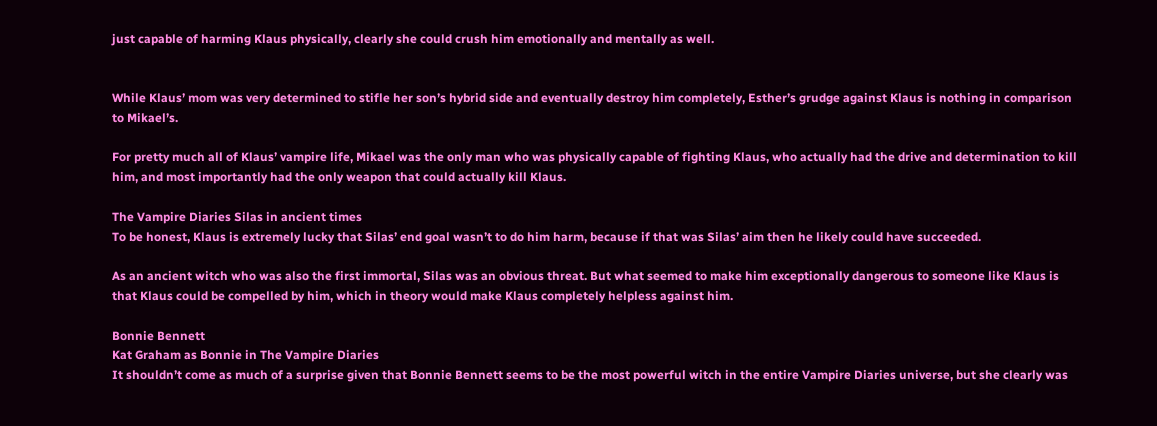just capable of harming Klaus physically, clearly she could crush him emotionally and mentally as well.


While Klaus’ mom was very determined to stifle her son’s hybrid side and eventually destroy him completely, Esther’s grudge against Klaus is nothing in comparison to Mikael’s.

For pretty much all of Klaus’ vampire life, Mikael was the only man who was physically capable of fighting Klaus, who actually had the drive and determination to kill him, and most importantly had the only weapon that could actually kill Klaus.

The Vampire Diaries Silas in ancient times
To be honest, Klaus is extremely lucky that Silas’ end goal wasn’t to do him harm, because if that was Silas’ aim then he likely could have succeeded.

As an ancient witch who was also the first immortal, Silas was an obvious threat. But what seemed to make him exceptionally dangerous to someone like Klaus is that Klaus could be compelled by him, which in theory would make Klaus completely helpless against him.

Bonnie Bennett
Kat Graham as Bonnie in The Vampire Diaries
It shouldn’t come as much of a surprise given that Bonnie Bennett seems to be the most powerful witch in the entire Vampire Diaries universe, but she clearly was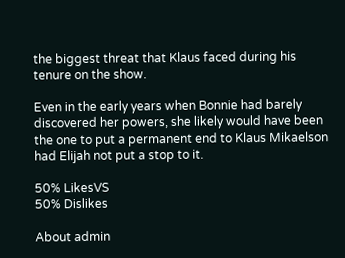the biggest threat that Klaus faced during his tenure on the show.

Even in the early years when Bonnie had barely discovered her powers, she likely would have been the one to put a permanent end to Klaus Mikaelson had Elijah not put a stop to it.

50% LikesVS
50% Dislikes

About admin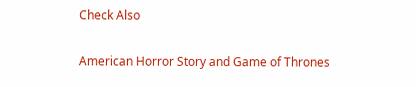Check Also

American Horror Story and Game of Thrones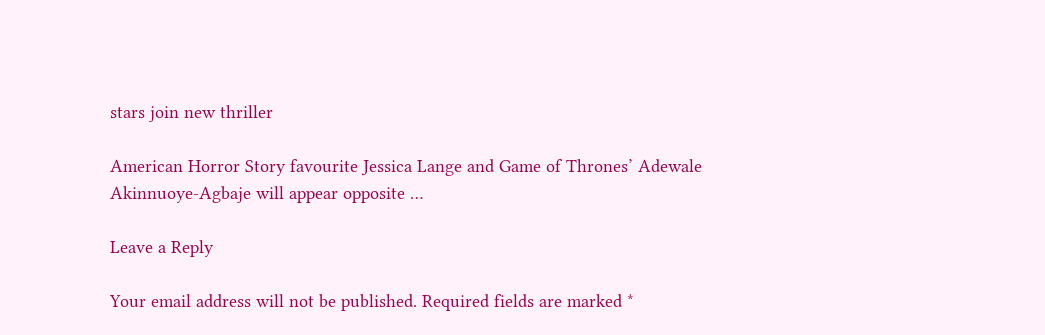stars join new thriller

American Horror Story favourite Jessica Lange and Game of Thrones’ Adewale Akinnuoye-Agbaje will appear opposite …

Leave a Reply

Your email address will not be published. Required fields are marked *